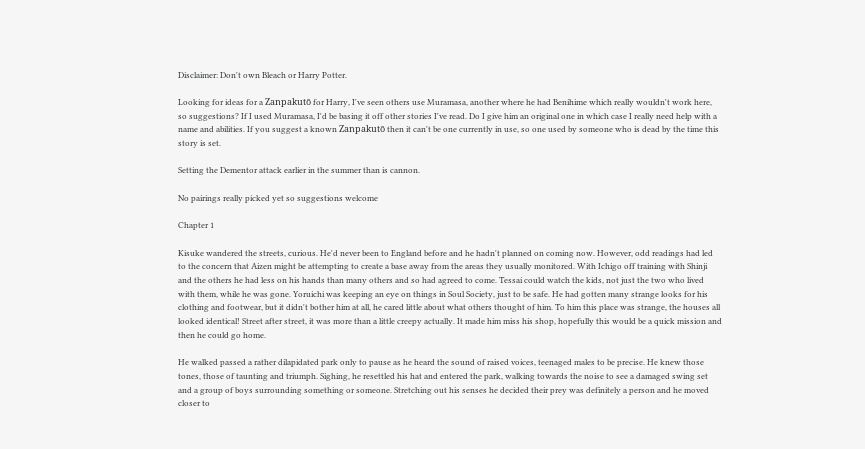Disclaimer: Don't own Bleach or Harry Potter.

Looking for ideas for a Zanpakutō for Harry, I've seen others use Muramasa, another where he had Benihime which really wouldn't work here, so suggestions? If I used Muramasa, I'd be basing it off other stories I've read. Do I give him an original one in which case I really need help with a name and abilities. If you suggest a known Zanpakutō then it can't be one currently in use, so one used by someone who is dead by the time this story is set.

Setting the Dementor attack earlier in the summer than is cannon.

No pairings really picked yet so suggestions welcome

Chapter 1

Kisuke wandered the streets, curious. He'd never been to England before and he hadn't planned on coming now. However, odd readings had led to the concern that Aizen might be attempting to create a base away from the areas they usually monitored. With Ichigo off training with Shinji and the others he had less on his hands than many others and so had agreed to come. Tessai could watch the kids, not just the two who lived with them, while he was gone. Yoruichi was keeping an eye on things in Soul Society, just to be safe. He had gotten many strange looks for his clothing and footwear, but it didn't bother him at all, he cared little about what others thought of him. To him this place was strange, the houses all looked identical! Street after street, it was more than a little creepy actually. It made him miss his shop, hopefully this would be a quick mission and then he could go home.

He walked passed a rather dilapidated park only to pause as he heard the sound of raised voices, teenaged males to be precise. He knew those tones, those of taunting and triumph. Sighing, he resettled his hat and entered the park, walking towards the noise to see a damaged swing set and a group of boys surrounding something or someone. Stretching out his senses he decided their prey was definitely a person and he moved closer to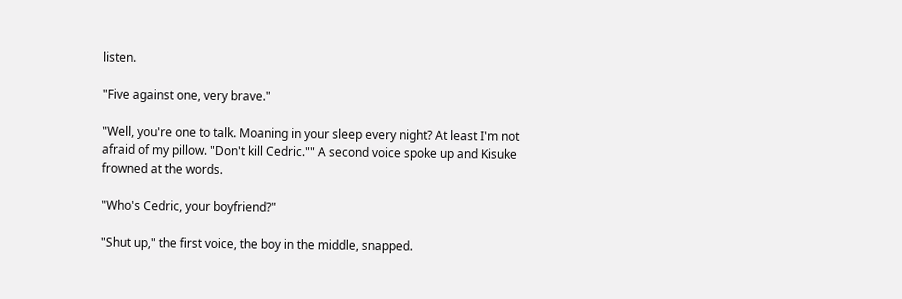listen.

"Five against one, very brave."

"Well, you're one to talk. Moaning in your sleep every night? At least I'm not afraid of my pillow. "Don't kill Cedric."" A second voice spoke up and Kisuke frowned at the words.

"Who's Cedric, your boyfriend?"

"Shut up," the first voice, the boy in the middle, snapped.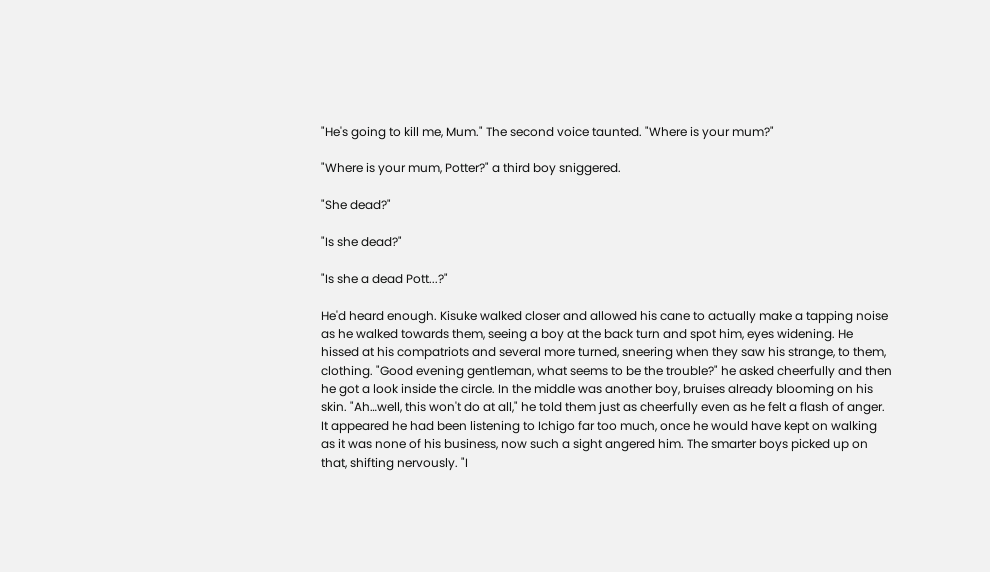"He's going to kill me, Mum." The second voice taunted. "Where is your mum?"

"Where is your mum, Potter?" a third boy sniggered.

"She dead?"

"Is she dead?"

"Is she a dead Pott...?"

He'd heard enough. Kisuke walked closer and allowed his cane to actually make a tapping noise as he walked towards them, seeing a boy at the back turn and spot him, eyes widening. He hissed at his compatriots and several more turned, sneering when they saw his strange, to them, clothing. "Good evening gentleman, what seems to be the trouble?" he asked cheerfully and then he got a look inside the circle. In the middle was another boy, bruises already blooming on his skin. "Ah…well, this won't do at all," he told them just as cheerfully even as he felt a flash of anger. It appeared he had been listening to Ichigo far too much, once he would have kept on walking as it was none of his business, now such a sight angered him. The smarter boys picked up on that, shifting nervously. "I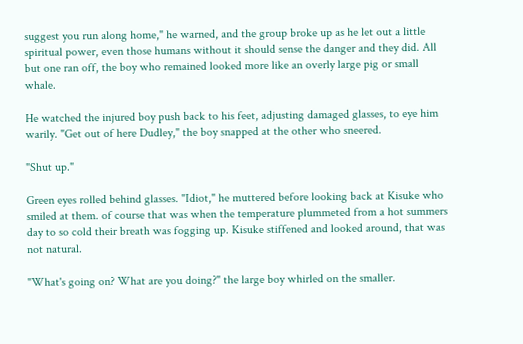suggest you run along home," he warned, and the group broke up as he let out a little spiritual power, even those humans without it should sense the danger and they did. All but one ran off, the boy who remained looked more like an overly large pig or small whale.

He watched the injured boy push back to his feet, adjusting damaged glasses, to eye him warily. "Get out of here Dudley," the boy snapped at the other who sneered.

"Shut up."

Green eyes rolled behind glasses. "Idiot," he muttered before looking back at Kisuke who smiled at them. of course that was when the temperature plummeted from a hot summers day to so cold their breath was fogging up. Kisuke stiffened and looked around, that was not natural.

"What's going on? What are you doing?" the large boy whirled on the smaller.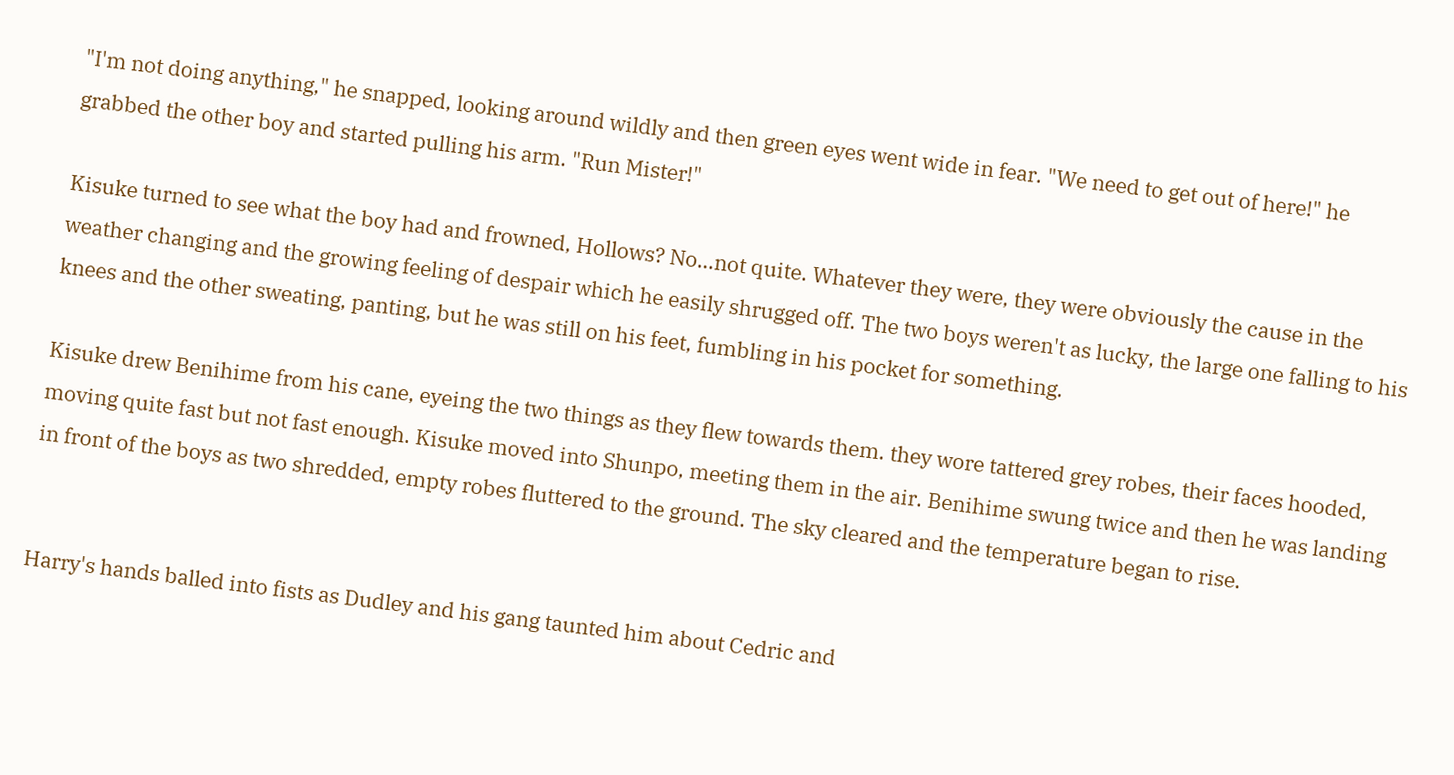"I'm not doing anything," he snapped, looking around wildly and then green eyes went wide in fear. "We need to get out of here!" he grabbed the other boy and started pulling his arm. "Run Mister!"

Kisuke turned to see what the boy had and frowned, Hollows? No…not quite. Whatever they were, they were obviously the cause in the weather changing and the growing feeling of despair which he easily shrugged off. The two boys weren't as lucky, the large one falling to his knees and the other sweating, panting, but he was still on his feet, fumbling in his pocket for something.

Kisuke drew Benihime from his cane, eyeing the two things as they flew towards them. they wore tattered grey robes, their faces hooded, moving quite fast but not fast enough. Kisuke moved into Shunpo, meeting them in the air. Benihime swung twice and then he was landing in front of the boys as two shredded, empty robes fluttered to the ground. The sky cleared and the temperature began to rise.


Harry's hands balled into fists as Dudley and his gang taunted him about Cedric and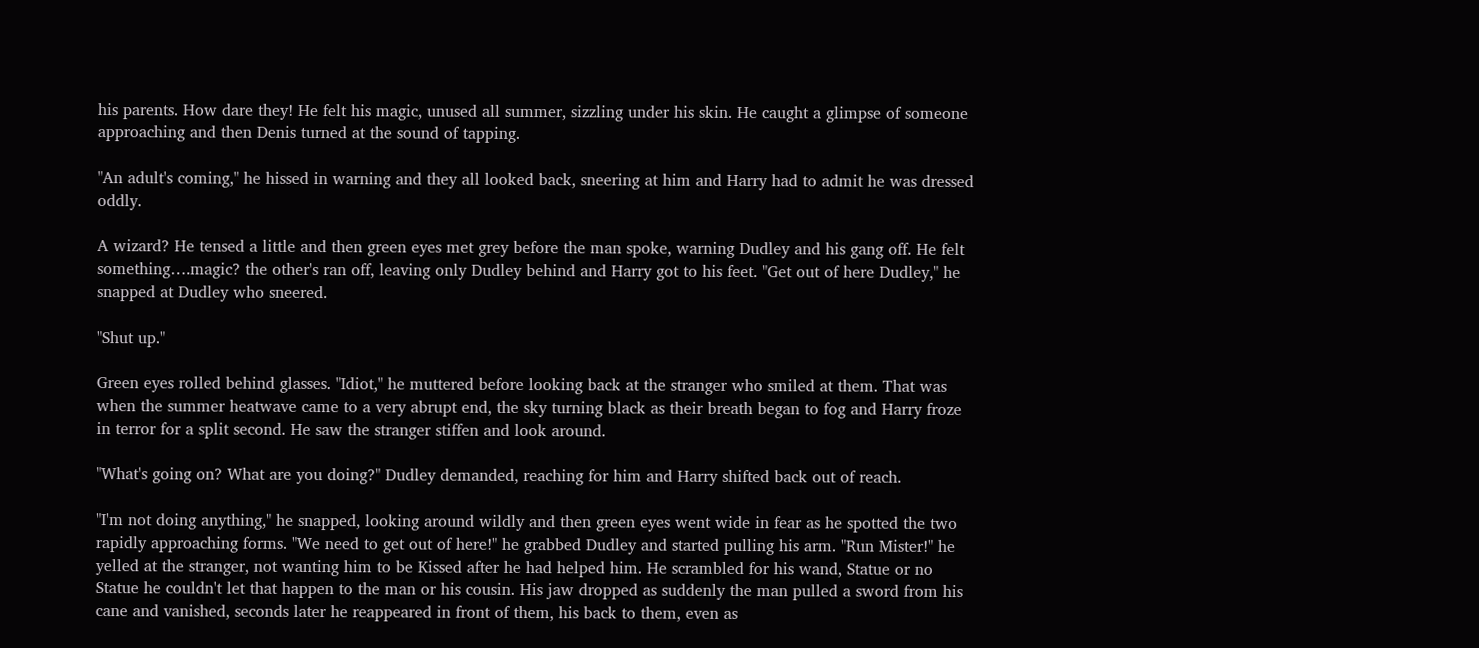his parents. How dare they! He felt his magic, unused all summer, sizzling under his skin. He caught a glimpse of someone approaching and then Denis turned at the sound of tapping.

"An adult's coming," he hissed in warning and they all looked back, sneering at him and Harry had to admit he was dressed oddly.

A wizard? He tensed a little and then green eyes met grey before the man spoke, warning Dudley and his gang off. He felt something….magic? the other's ran off, leaving only Dudley behind and Harry got to his feet. "Get out of here Dudley," he snapped at Dudley who sneered.

"Shut up."

Green eyes rolled behind glasses. "Idiot," he muttered before looking back at the stranger who smiled at them. That was when the summer heatwave came to a very abrupt end, the sky turning black as their breath began to fog and Harry froze in terror for a split second. He saw the stranger stiffen and look around.

"What's going on? What are you doing?" Dudley demanded, reaching for him and Harry shifted back out of reach.

"I'm not doing anything," he snapped, looking around wildly and then green eyes went wide in fear as he spotted the two rapidly approaching forms. "We need to get out of here!" he grabbed Dudley and started pulling his arm. "Run Mister!" he yelled at the stranger, not wanting him to be Kissed after he had helped him. He scrambled for his wand, Statue or no Statue he couldn't let that happen to the man or his cousin. His jaw dropped as suddenly the man pulled a sword from his cane and vanished, seconds later he reappeared in front of them, his back to them, even as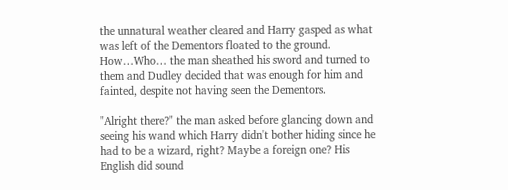the unnatural weather cleared and Harry gasped as what was left of the Dementors floated to the ground. How…Who… the man sheathed his sword and turned to them and Dudley decided that was enough for him and fainted, despite not having seen the Dementors.

"Alright there?" the man asked before glancing down and seeing his wand which Harry didn't bother hiding since he had to be a wizard, right? Maybe a foreign one? His English did sound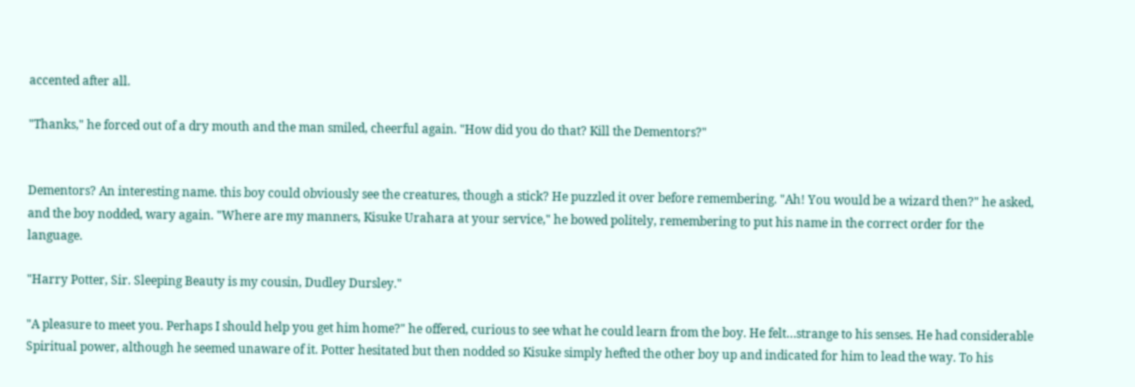accented after all.

"Thanks," he forced out of a dry mouth and the man smiled, cheerful again. "How did you do that? Kill the Dementors?"


Dementors? An interesting name. this boy could obviously see the creatures, though a stick? He puzzled it over before remembering. "Ah! You would be a wizard then?" he asked, and the boy nodded, wary again. "Where are my manners, Kisuke Urahara at your service," he bowed politely, remembering to put his name in the correct order for the language.

"Harry Potter, Sir. Sleeping Beauty is my cousin, Dudley Dursley."

"A pleasure to meet you. Perhaps I should help you get him home?" he offered, curious to see what he could learn from the boy. He felt…strange to his senses. He had considerable Spiritual power, although he seemed unaware of it. Potter hesitated but then nodded so Kisuke simply hefted the other boy up and indicated for him to lead the way. To his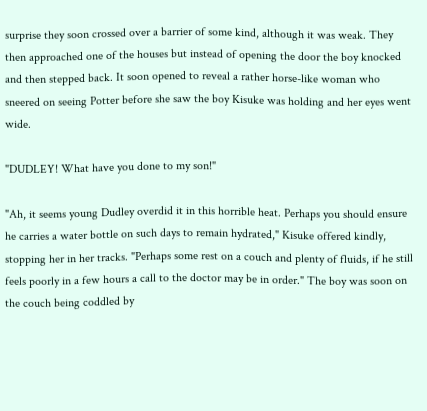surprise they soon crossed over a barrier of some kind, although it was weak. They then approached one of the houses but instead of opening the door the boy knocked and then stepped back. It soon opened to reveal a rather horse-like woman who sneered on seeing Potter before she saw the boy Kisuke was holding and her eyes went wide.

"DUDLEY! What have you done to my son!"

"Ah, it seems young Dudley overdid it in this horrible heat. Perhaps you should ensure he carries a water bottle on such days to remain hydrated," Kisuke offered kindly, stopping her in her tracks. "Perhaps some rest on a couch and plenty of fluids, if he still feels poorly in a few hours a call to the doctor may be in order." The boy was soon on the couch being coddled by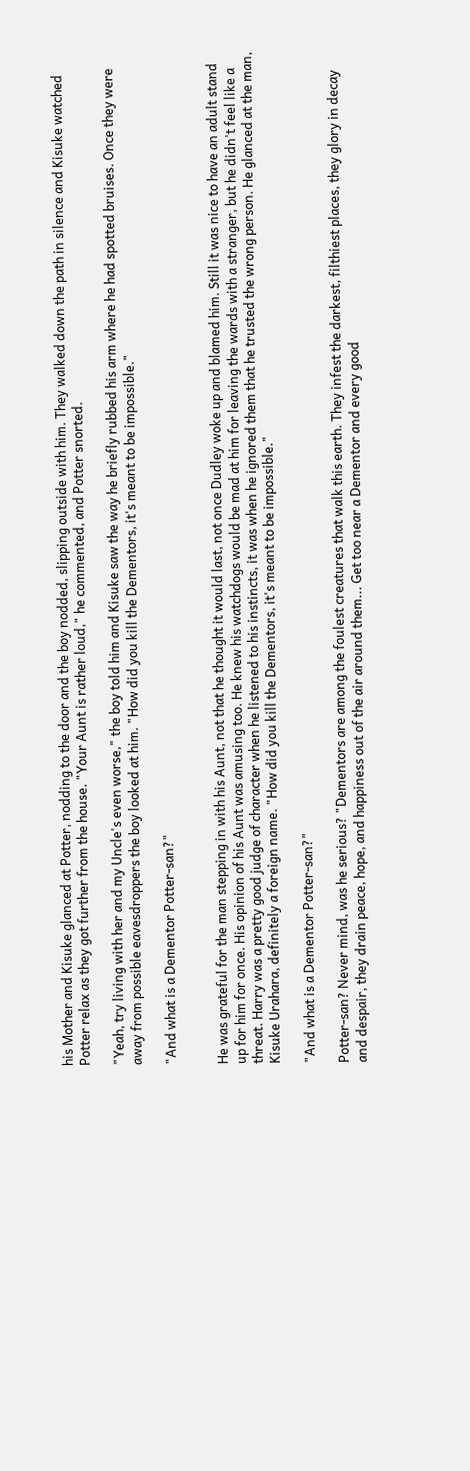his Mother and Kisuke glanced at Potter, nodding to the door and the boy nodded, slipping outside with him. They walked down the path in silence and Kisuke watched Potter relax as they got further from the house. "Your Aunt is rather loud," he commented, and Potter snorted.

"Yeah, try living with her and my Uncle's even worse," the boy told him and Kisuke saw the way he briefly rubbed his arm where he had spotted bruises. Once they were away from possible eavesdroppers the boy looked at him. "How did you kill the Dementors, it's meant to be impossible."

"And what is a Dementor Potter-san?"


He was grateful for the man stepping in with his Aunt, not that he thought it would last, not once Dudley woke up and blamed him. Still it was nice to have an adult stand up for him for once. His opinion of his Aunt was amusing too. He knew his watchdogs would be mad at him for leaving the wards with a stranger, but he didn't feel like a threat. Harry was a pretty good judge of character when he listened to his instincts, it was when he ignored them that he trusted the wrong person. He glanced at the man, Kisuke Urahara, definitely a foreign name. "How did you kill the Dementors, it's meant to be impossible."

"And what is a Dementor Potter-san?"

Potter-san? Never mind, was he serious? "Dementors are among the foulest creatures that walk this earth. They infest the darkest, filthiest places, they glory in decay and despair, they drain peace, hope, and happiness out of the air around them... Get too near a Dementor and every good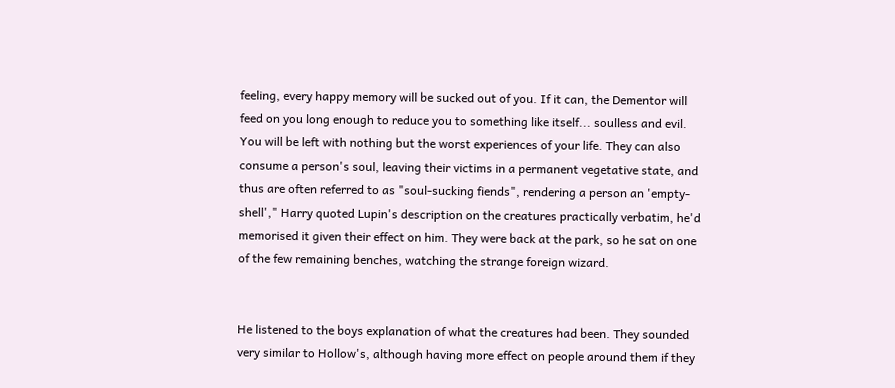feeling, every happy memory will be sucked out of you. If it can, the Dementor will feed on you long enough to reduce you to something like itself... soulless and evil. You will be left with nothing but the worst experiences of your life. They can also consume a person's soul, leaving their victims in a permanent vegetative state, and thus are often referred to as "soul-sucking fiends", rendering a person an 'empty-shell'," Harry quoted Lupin's description on the creatures practically verbatim, he'd memorised it given their effect on him. They were back at the park, so he sat on one of the few remaining benches, watching the strange foreign wizard.


He listened to the boys explanation of what the creatures had been. They sounded very similar to Hollow's, although having more effect on people around them if they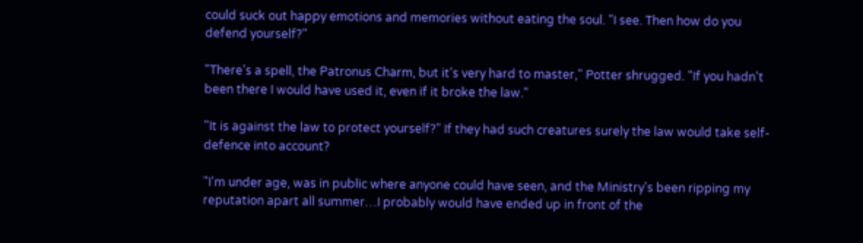could suck out happy emotions and memories without eating the soul. "I see. Then how do you defend yourself?"

"There's a spell, the Patronus Charm, but it's very hard to master," Potter shrugged. "If you hadn't been there I would have used it, even if it broke the law."

"It is against the law to protect yourself?" If they had such creatures surely the law would take self-defence into account?

"I'm under age, was in public where anyone could have seen, and the Ministry's been ripping my reputation apart all summer…I probably would have ended up in front of the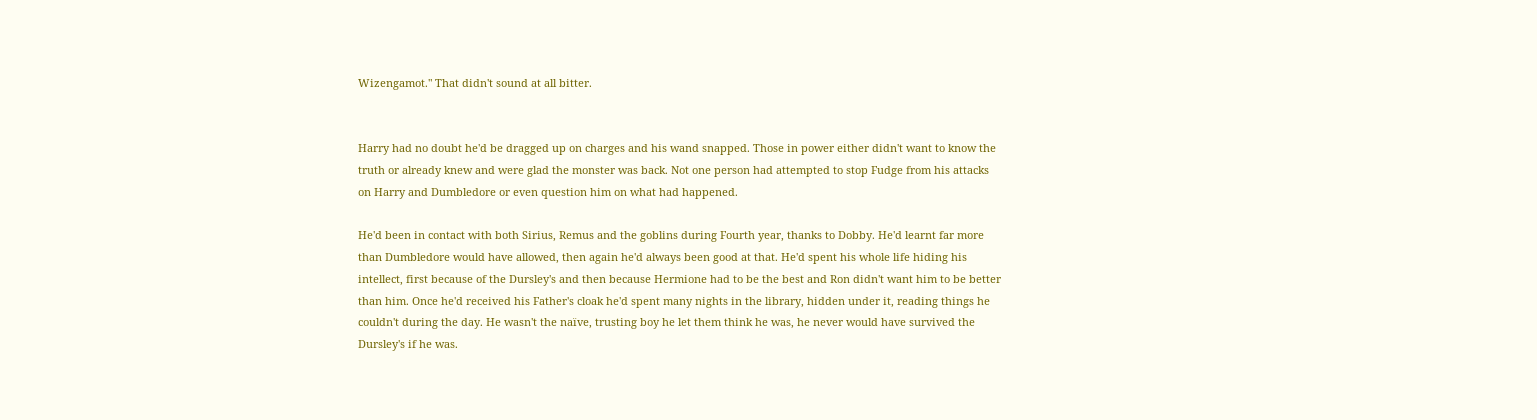Wizengamot." That didn't sound at all bitter.


Harry had no doubt he'd be dragged up on charges and his wand snapped. Those in power either didn't want to know the truth or already knew and were glad the monster was back. Not one person had attempted to stop Fudge from his attacks on Harry and Dumbledore or even question him on what had happened.

He'd been in contact with both Sirius, Remus and the goblins during Fourth year, thanks to Dobby. He'd learnt far more than Dumbledore would have allowed, then again he'd always been good at that. He'd spent his whole life hiding his intellect, first because of the Dursley's and then because Hermione had to be the best and Ron didn't want him to be better than him. Once he'd received his Father's cloak he'd spent many nights in the library, hidden under it, reading things he couldn't during the day. He wasn't the naïve, trusting boy he let them think he was, he never would have survived the Dursley's if he was.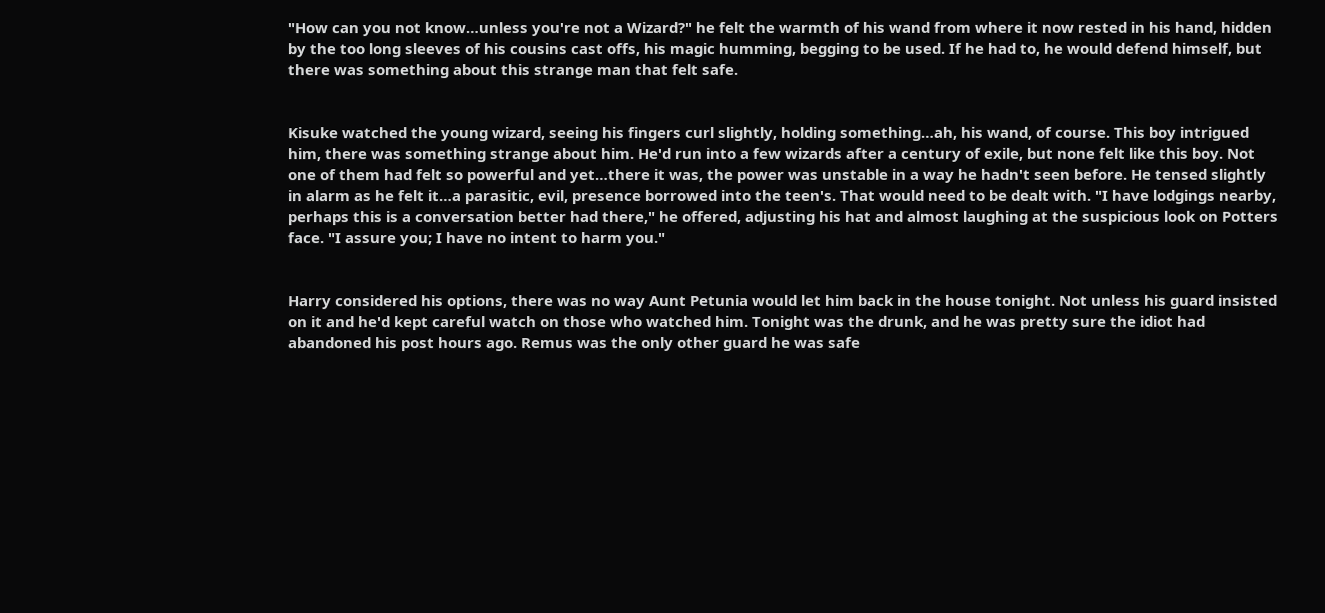"How can you not know…unless you're not a Wizard?" he felt the warmth of his wand from where it now rested in his hand, hidden by the too long sleeves of his cousins cast offs, his magic humming, begging to be used. If he had to, he would defend himself, but there was something about this strange man that felt safe.


Kisuke watched the young wizard, seeing his fingers curl slightly, holding something…ah, his wand, of course. This boy intrigued him, there was something strange about him. He'd run into a few wizards after a century of exile, but none felt like this boy. Not one of them had felt so powerful and yet…there it was, the power was unstable in a way he hadn't seen before. He tensed slightly in alarm as he felt it…a parasitic, evil, presence borrowed into the teen's. That would need to be dealt with. "I have lodgings nearby, perhaps this is a conversation better had there," he offered, adjusting his hat and almost laughing at the suspicious look on Potters face. "I assure you; I have no intent to harm you."


Harry considered his options, there was no way Aunt Petunia would let him back in the house tonight. Not unless his guard insisted on it and he'd kept careful watch on those who watched him. Tonight was the drunk, and he was pretty sure the idiot had abandoned his post hours ago. Remus was the only other guard he was safe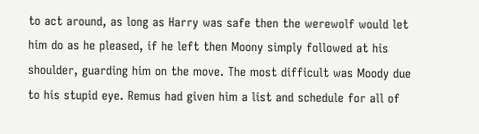to act around, as long as Harry was safe then the werewolf would let him do as he pleased, if he left then Moony simply followed at his shoulder, guarding him on the move. The most difficult was Moody due to his stupid eye. Remus had given him a list and schedule for all of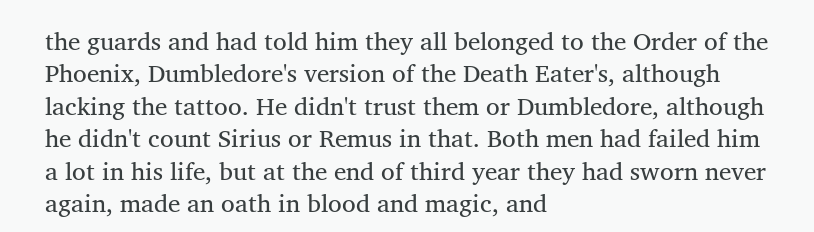the guards and had told him they all belonged to the Order of the Phoenix, Dumbledore's version of the Death Eater's, although lacking the tattoo. He didn't trust them or Dumbledore, although he didn't count Sirius or Remus in that. Both men had failed him a lot in his life, but at the end of third year they had sworn never again, made an oath in blood and magic, and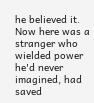he believed it. Now here was a stranger who wielded power he'd never imagined, had saved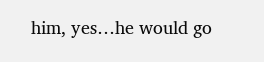him, yes…he would go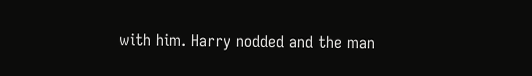with him. Harry nodded and the man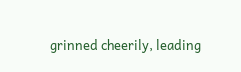grinned cheerily, leading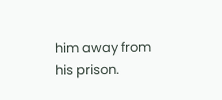him away from his prison.